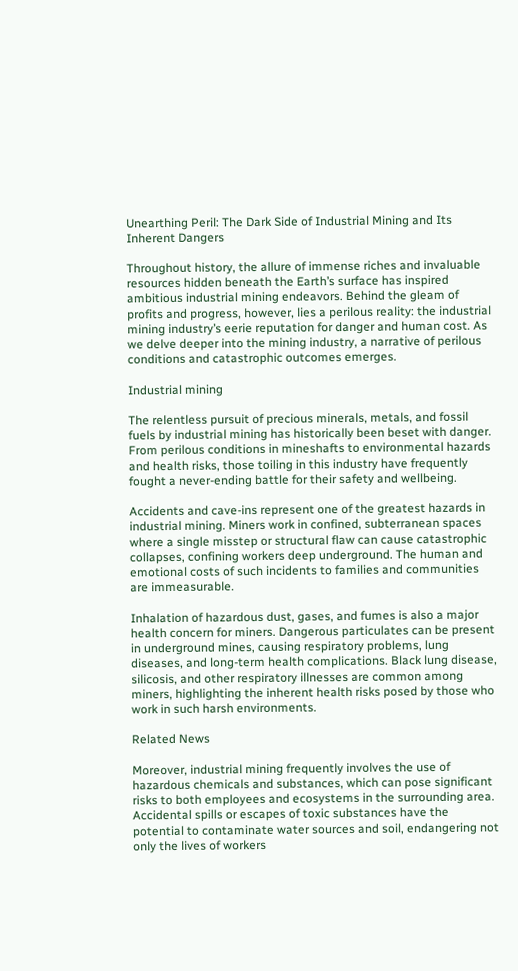Unearthing Peril: The Dark Side of Industrial Mining and Its Inherent Dangers

Throughout history, the allure of immense riches and invaluable resources hidden beneath the Earth’s surface has inspired ambitious industrial mining endeavors. Behind the gleam of profits and progress, however, lies a perilous reality: the industrial mining industry’s eerie reputation for danger and human cost. As we delve deeper into the mining industry, a narrative of perilous conditions and catastrophic outcomes emerges.

Industrial mining

The relentless pursuit of precious minerals, metals, and fossil fuels by industrial mining has historically been beset with danger. From perilous conditions in mineshafts to environmental hazards and health risks, those toiling in this industry have frequently fought a never-ending battle for their safety and wellbeing.

Accidents and cave-ins represent one of the greatest hazards in industrial mining. Miners work in confined, subterranean spaces where a single misstep or structural flaw can cause catastrophic collapses, confining workers deep underground. The human and emotional costs of such incidents to families and communities are immeasurable.

Inhalation of hazardous dust, gases, and fumes is also a major health concern for miners. Dangerous particulates can be present in underground mines, causing respiratory problems, lung diseases, and long-term health complications. Black lung disease, silicosis, and other respiratory illnesses are common among miners, highlighting the inherent health risks posed by those who work in such harsh environments.

Related News

Moreover, industrial mining frequently involves the use of hazardous chemicals and substances, which can pose significant risks to both employees and ecosystems in the surrounding area. Accidental spills or escapes of toxic substances have the potential to contaminate water sources and soil, endangering not only the lives of workers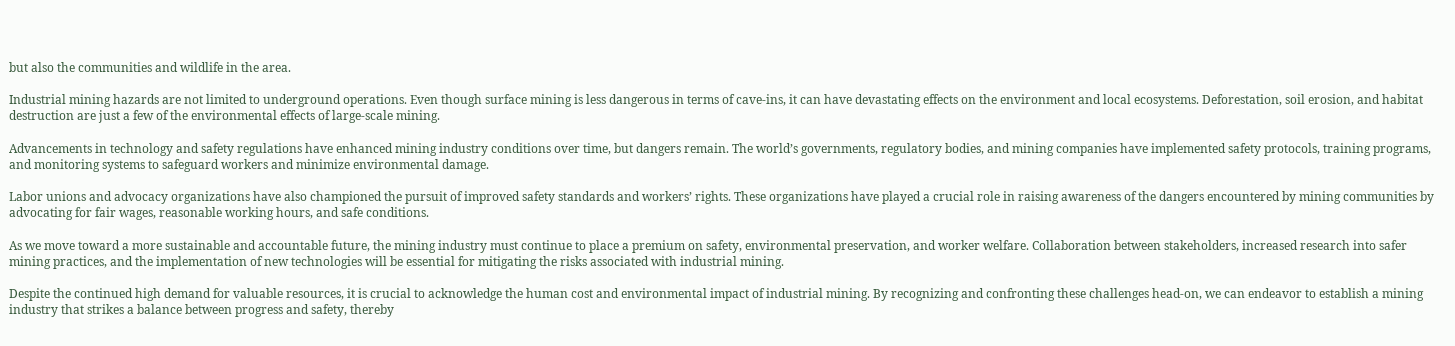but also the communities and wildlife in the area.

Industrial mining hazards are not limited to underground operations. Even though surface mining is less dangerous in terms of cave-ins, it can have devastating effects on the environment and local ecosystems. Deforestation, soil erosion, and habitat destruction are just a few of the environmental effects of large-scale mining.

Advancements in technology and safety regulations have enhanced mining industry conditions over time, but dangers remain. The world’s governments, regulatory bodies, and mining companies have implemented safety protocols, training programs, and monitoring systems to safeguard workers and minimize environmental damage.

Labor unions and advocacy organizations have also championed the pursuit of improved safety standards and workers’ rights. These organizations have played a crucial role in raising awareness of the dangers encountered by mining communities by advocating for fair wages, reasonable working hours, and safe conditions.

As we move toward a more sustainable and accountable future, the mining industry must continue to place a premium on safety, environmental preservation, and worker welfare. Collaboration between stakeholders, increased research into safer mining practices, and the implementation of new technologies will be essential for mitigating the risks associated with industrial mining.

Despite the continued high demand for valuable resources, it is crucial to acknowledge the human cost and environmental impact of industrial mining. By recognizing and confronting these challenges head-on, we can endeavor to establish a mining industry that strikes a balance between progress and safety, thereby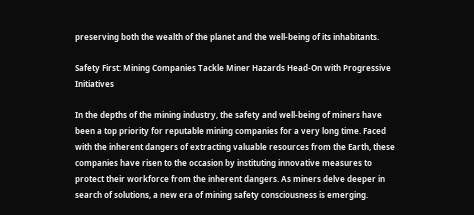preserving both the wealth of the planet and the well-being of its inhabitants.

Safety First: Mining Companies Tackle Miner Hazards Head-On with Progressive Initiatives

In the depths of the mining industry, the safety and well-being of miners have been a top priority for reputable mining companies for a very long time. Faced with the inherent dangers of extracting valuable resources from the Earth, these companies have risen to the occasion by instituting innovative measures to protect their workforce from the inherent dangers. As miners delve deeper in search of solutions, a new era of mining safety consciousness is emerging.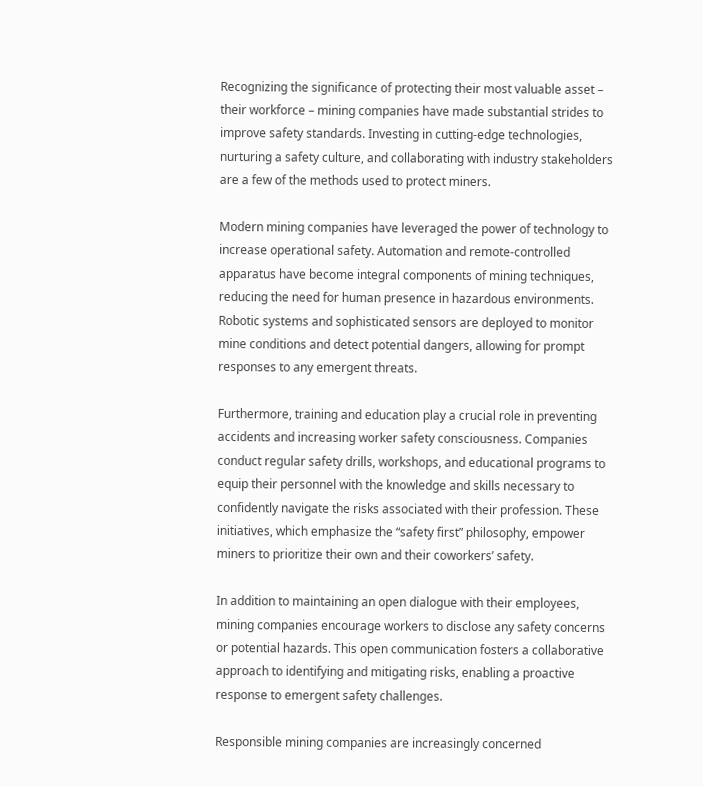Recognizing the significance of protecting their most valuable asset – their workforce – mining companies have made substantial strides to improve safety standards. Investing in cutting-edge technologies, nurturing a safety culture, and collaborating with industry stakeholders are a few of the methods used to protect miners.

Modern mining companies have leveraged the power of technology to increase operational safety. Automation and remote-controlled apparatus have become integral components of mining techniques, reducing the need for human presence in hazardous environments. Robotic systems and sophisticated sensors are deployed to monitor mine conditions and detect potential dangers, allowing for prompt responses to any emergent threats.

Furthermore, training and education play a crucial role in preventing accidents and increasing worker safety consciousness. Companies conduct regular safety drills, workshops, and educational programs to equip their personnel with the knowledge and skills necessary to confidently navigate the risks associated with their profession. These initiatives, which emphasize the “safety first” philosophy, empower miners to prioritize their own and their coworkers’ safety.

In addition to maintaining an open dialogue with their employees, mining companies encourage workers to disclose any safety concerns or potential hazards. This open communication fosters a collaborative approach to identifying and mitigating risks, enabling a proactive response to emergent safety challenges.

Responsible mining companies are increasingly concerned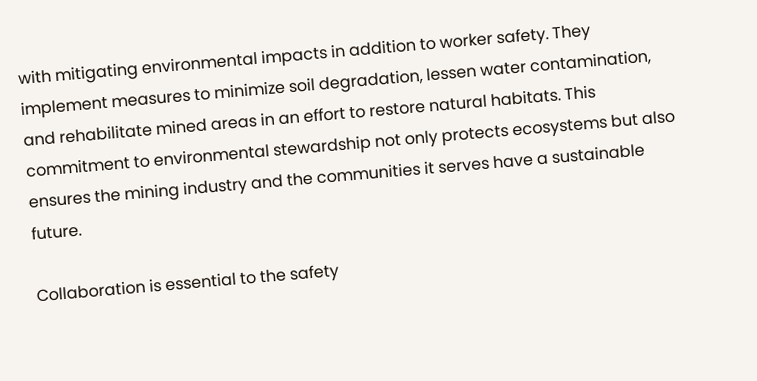with mitigating environmental impacts in addition to worker safety. They implement measures to minimize soil degradation, lessen water contamination, and rehabilitate mined areas in an effort to restore natural habitats. This commitment to environmental stewardship not only protects ecosystems but also ensures the mining industry and the communities it serves have a sustainable future.

Collaboration is essential to the safety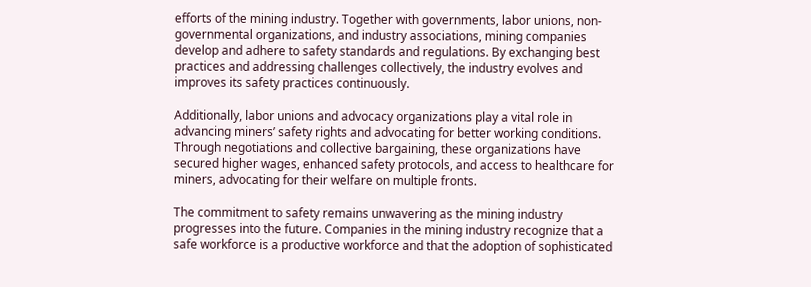efforts of the mining industry. Together with governments, labor unions, non-governmental organizations, and industry associations, mining companies develop and adhere to safety standards and regulations. By exchanging best practices and addressing challenges collectively, the industry evolves and improves its safety practices continuously.

Additionally, labor unions and advocacy organizations play a vital role in advancing miners’ safety rights and advocating for better working conditions. Through negotiations and collective bargaining, these organizations have secured higher wages, enhanced safety protocols, and access to healthcare for miners, advocating for their welfare on multiple fronts.

The commitment to safety remains unwavering as the mining industry progresses into the future. Companies in the mining industry recognize that a safe workforce is a productive workforce and that the adoption of sophisticated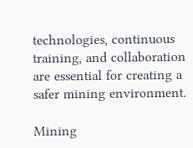technologies, continuous training, and collaboration are essential for creating a safer mining environment.

Mining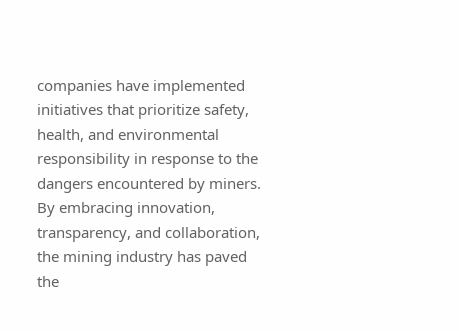companies have implemented initiatives that prioritize safety, health, and environmental responsibility in response to the dangers encountered by miners. By embracing innovation, transparency, and collaboration, the mining industry has paved the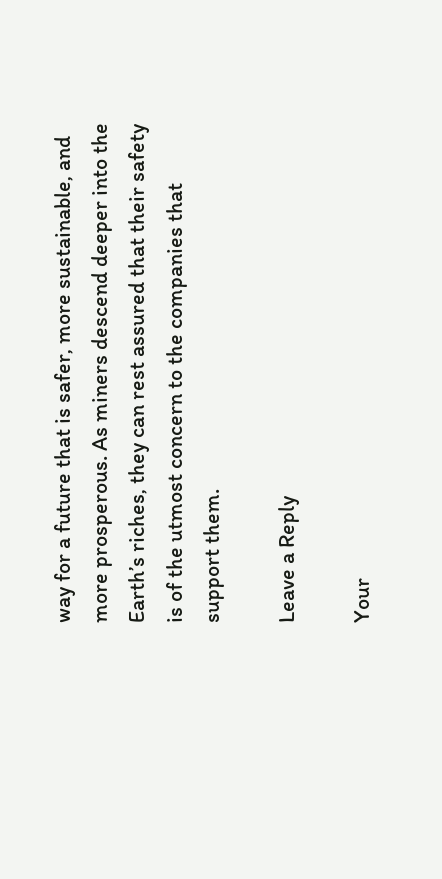way for a future that is safer, more sustainable, and more prosperous. As miners descend deeper into the Earth’s riches, they can rest assured that their safety is of the utmost concern to the companies that support them.

Leave a Reply

Your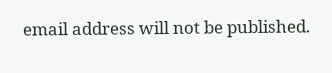email address will not be published.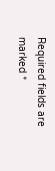Required fields are marked *